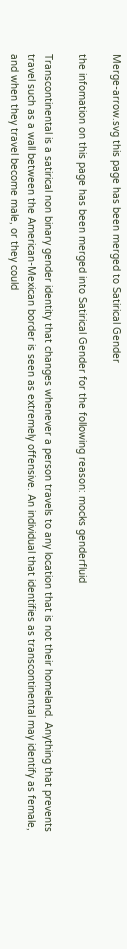Merge-arrow.svg this page has been merged to Satirical Gender

the infomation on this page has been merged into Satirical Gender for the following reason: mocks genderfluid

Transcontinental is a satirical non binary gender identity that changes whenever a person travels to any location that is not their homeland. Anything that prevents travel such as a wall between the American-Mexican border is seen as extremely offensive. An individual that identifies as transcontinental may identify as female, and when they travel become male, or they could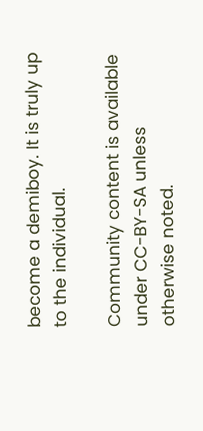become a demiboy. It is truly up to the individual.

Community content is available under CC-BY-SA unless otherwise noted.